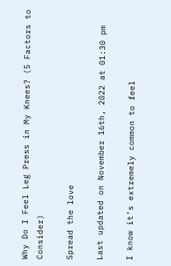Why Do I Feel Leg Press in My Knees? (5 Factors to Consider)

Spread the love

Last updated on November 16th, 2022 at 01:30 pm

I know it’s extremely common to feel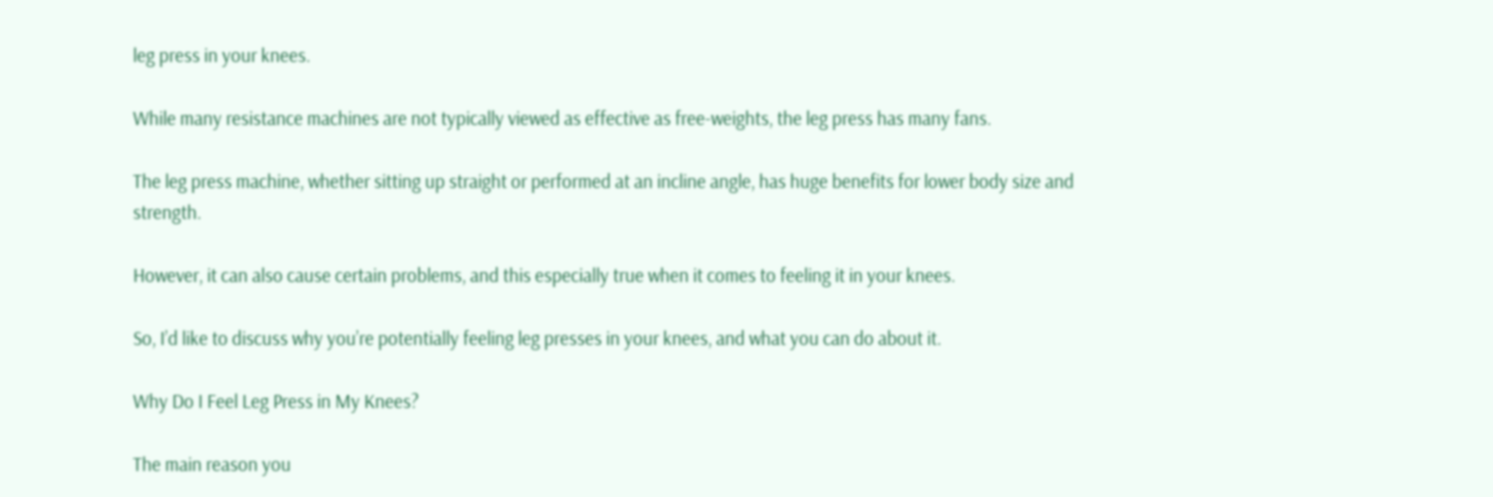leg press in your knees.

While many resistance machines are not typically viewed as effective as free-weights, the leg press has many fans.

The leg press machine, whether sitting up straight or performed at an incline angle, has huge benefits for lower body size and strength.

However, it can also cause certain problems, and this especially true when it comes to feeling it in your knees.

So, I’d like to discuss why you’re potentially feeling leg presses in your knees, and what you can do about it.

Why Do I Feel Leg Press in My Knees?

The main reason you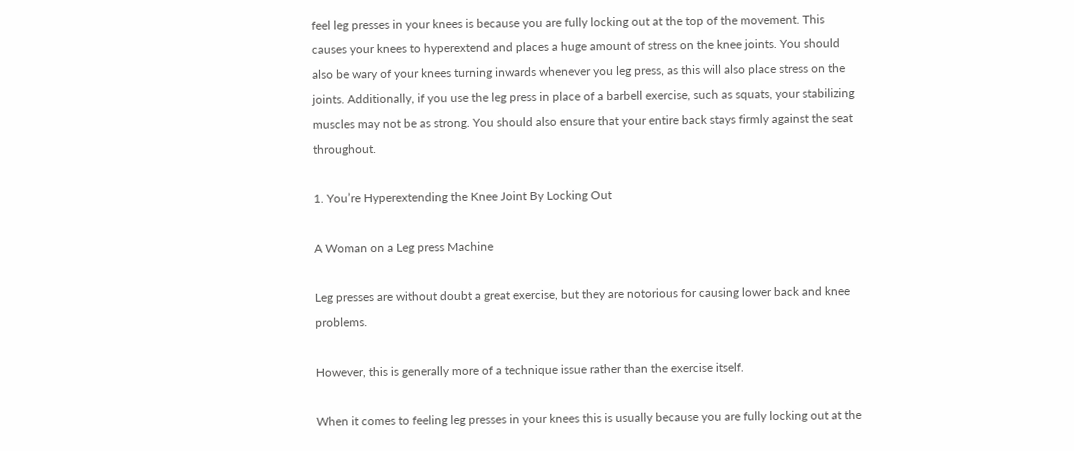feel leg presses in your knees is because you are fully locking out at the top of the movement. This causes your knees to hyperextend and places a huge amount of stress on the knee joints. You should also be wary of your knees turning inwards whenever you leg press, as this will also place stress on the joints. Additionally, if you use the leg press in place of a barbell exercise, such as squats, your stabilizing muscles may not be as strong. You should also ensure that your entire back stays firmly against the seat throughout.

1. You’re Hyperextending the Knee Joint By Locking Out

A Woman on a Leg press Machine

Leg presses are without doubt a great exercise, but they are notorious for causing lower back and knee problems.

However, this is generally more of a technique issue rather than the exercise itself.

When it comes to feeling leg presses in your knees this is usually because you are fully locking out at the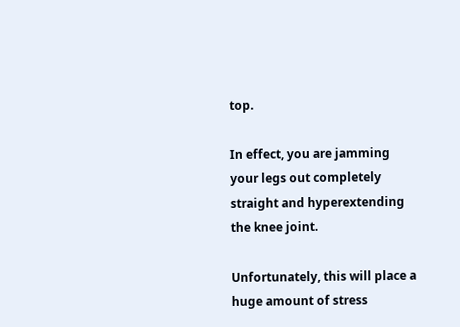top.

In effect, you are jamming your legs out completely straight and hyperextending the knee joint.

Unfortunately, this will place a huge amount of stress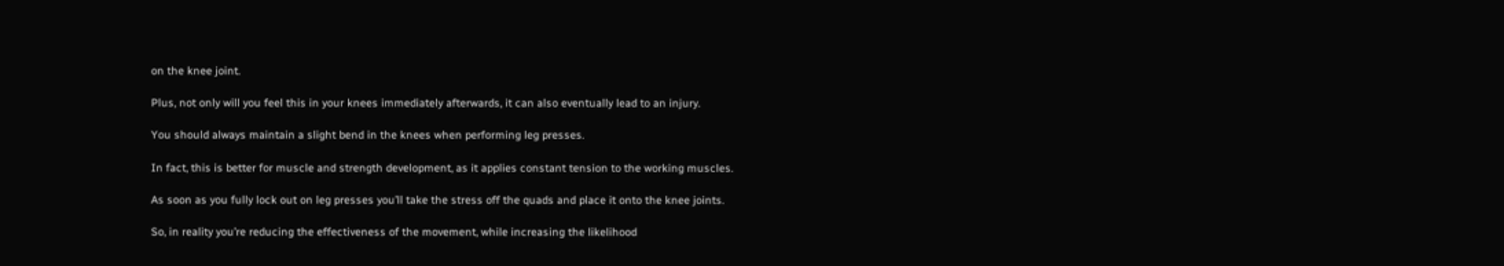on the knee joint.

Plus, not only will you feel this in your knees immediately afterwards, it can also eventually lead to an injury.

You should always maintain a slight bend in the knees when performing leg presses.

In fact, this is better for muscle and strength development, as it applies constant tension to the working muscles.

As soon as you fully lock out on leg presses you’ll take the stress off the quads and place it onto the knee joints.

So, in reality you’re reducing the effectiveness of the movement, while increasing the likelihood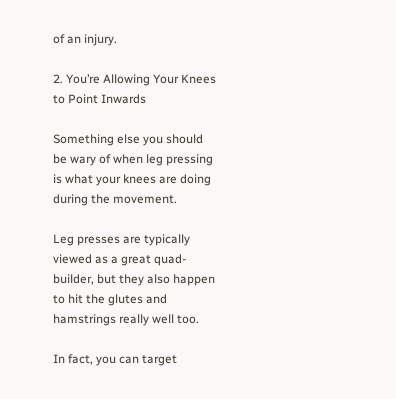of an injury.

2. You’re Allowing Your Knees to Point Inwards

Something else you should be wary of when leg pressing is what your knees are doing during the movement.

Leg presses are typically viewed as a great quad-builder, but they also happen to hit the glutes and hamstrings really well too.

In fact, you can target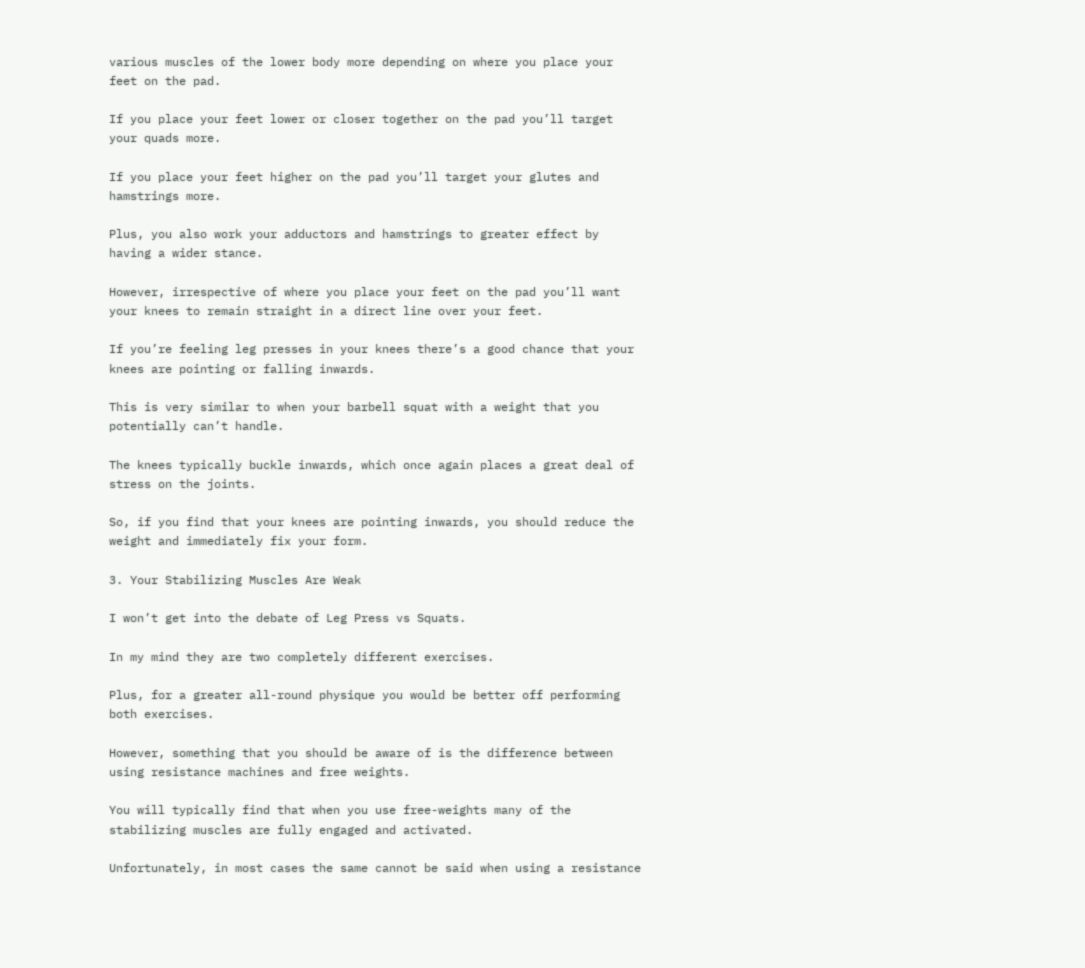various muscles of the lower body more depending on where you place your feet on the pad.

If you place your feet lower or closer together on the pad you’ll target your quads more.

If you place your feet higher on the pad you’ll target your glutes and hamstrings more.

Plus, you also work your adductors and hamstrings to greater effect by having a wider stance.

However, irrespective of where you place your feet on the pad you’ll want your knees to remain straight in a direct line over your feet.

If you’re feeling leg presses in your knees there’s a good chance that your knees are pointing or falling inwards.

This is very similar to when your barbell squat with a weight that you potentially can’t handle.

The knees typically buckle inwards, which once again places a great deal of stress on the joints.

So, if you find that your knees are pointing inwards, you should reduce the weight and immediately fix your form.

3. Your Stabilizing Muscles Are Weak

I won’t get into the debate of Leg Press vs Squats.

In my mind they are two completely different exercises.

Plus, for a greater all-round physique you would be better off performing both exercises.

However, something that you should be aware of is the difference between using resistance machines and free weights.

You will typically find that when you use free-weights many of the stabilizing muscles are fully engaged and activated.

Unfortunately, in most cases the same cannot be said when using a resistance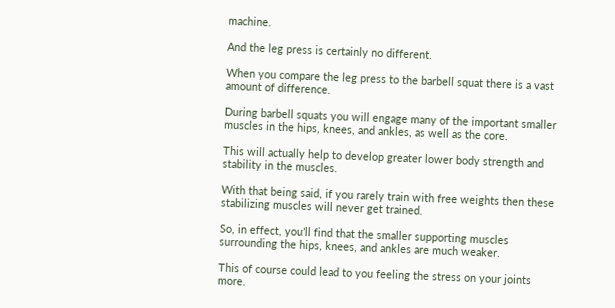machine.

And the leg press is certainly no different.

When you compare the leg press to the barbell squat there is a vast amount of difference.

During barbell squats you will engage many of the important smaller muscles in the hips, knees, and ankles, as well as the core.

This will actually help to develop greater lower body strength and stability in the muscles.

With that being said, if you rarely train with free weights then these stabilizing muscles will never get trained.

So, in effect, you’ll find that the smaller supporting muscles surrounding the hips, knees, and ankles are much weaker.

This of course could lead to you feeling the stress on your joints more.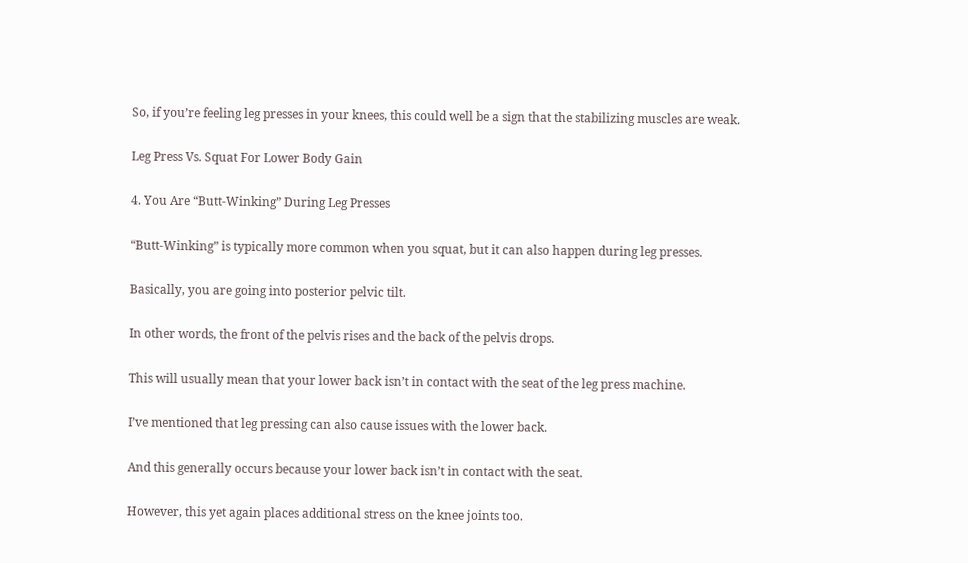So, if you’re feeling leg presses in your knees, this could well be a sign that the stabilizing muscles are weak.

Leg Press Vs. Squat For Lower Body Gain

4. You Are “Butt-Winking” During Leg Presses

“Butt-Winking” is typically more common when you squat, but it can also happen during leg presses.

Basically, you are going into posterior pelvic tilt.

In other words, the front of the pelvis rises and the back of the pelvis drops.

This will usually mean that your lower back isn’t in contact with the seat of the leg press machine.

I’ve mentioned that leg pressing can also cause issues with the lower back.

And this generally occurs because your lower back isn’t in contact with the seat.

However, this yet again places additional stress on the knee joints too.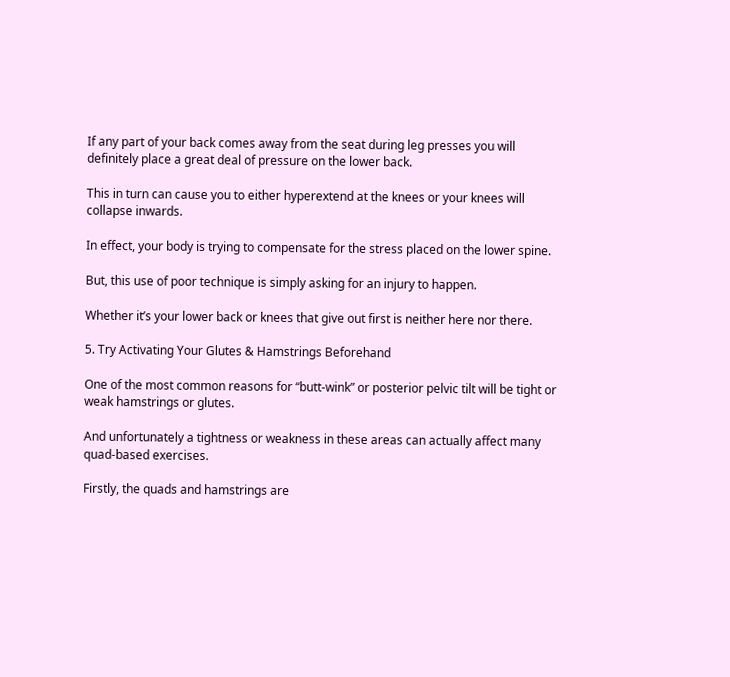If any part of your back comes away from the seat during leg presses you will definitely place a great deal of pressure on the lower back.

This in turn can cause you to either hyperextend at the knees or your knees will collapse inwards.

In effect, your body is trying to compensate for the stress placed on the lower spine.

But, this use of poor technique is simply asking for an injury to happen.

Whether it’s your lower back or knees that give out first is neither here nor there.

5. Try Activating Your Glutes & Hamstrings Beforehand

One of the most common reasons for “butt-wink” or posterior pelvic tilt will be tight or weak hamstrings or glutes.

And unfortunately a tightness or weakness in these areas can actually affect many quad-based exercises.

Firstly, the quads and hamstrings are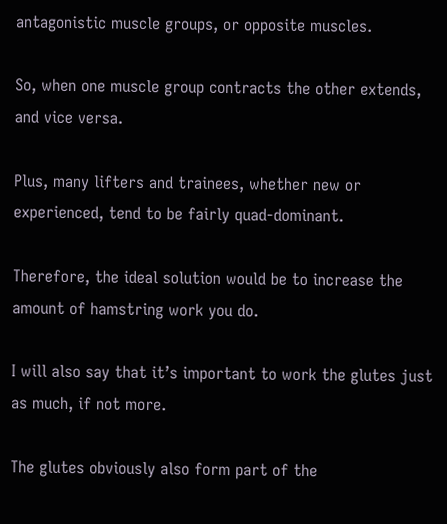antagonistic muscle groups, or opposite muscles.

So, when one muscle group contracts the other extends, and vice versa.

Plus, many lifters and trainees, whether new or experienced, tend to be fairly quad-dominant.

Therefore, the ideal solution would be to increase the amount of hamstring work you do.

I will also say that it’s important to work the glutes just as much, if not more.

The glutes obviously also form part of the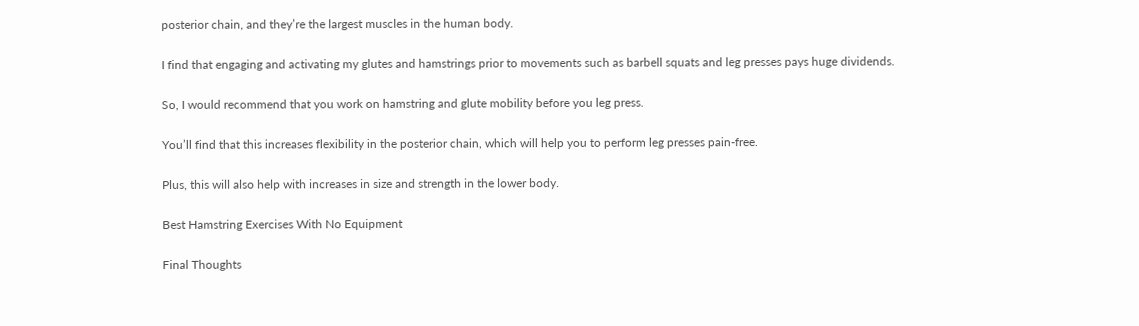posterior chain, and they’re the largest muscles in the human body.

I find that engaging and activating my glutes and hamstrings prior to movements such as barbell squats and leg presses pays huge dividends.

So, I would recommend that you work on hamstring and glute mobility before you leg press.

You’ll find that this increases flexibility in the posterior chain, which will help you to perform leg presses pain-free.

Plus, this will also help with increases in size and strength in the lower body.

Best Hamstring Exercises With No Equipment

Final Thoughts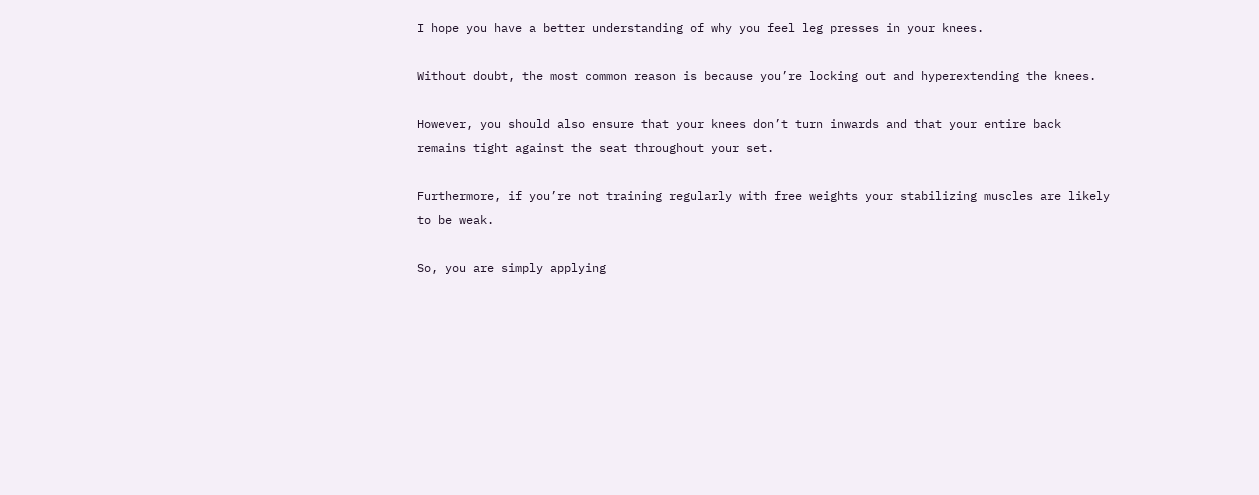I hope you have a better understanding of why you feel leg presses in your knees.

Without doubt, the most common reason is because you’re locking out and hyperextending the knees.

However, you should also ensure that your knees don’t turn inwards and that your entire back remains tight against the seat throughout your set.

Furthermore, if you’re not training regularly with free weights your stabilizing muscles are likely to be weak.

So, you are simply applying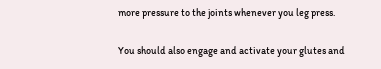more pressure to the joints whenever you leg press.

You should also engage and activate your glutes and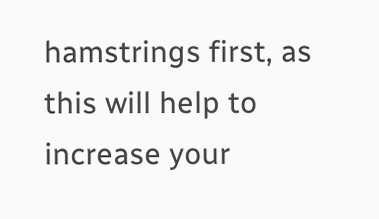hamstrings first, as this will help to increase your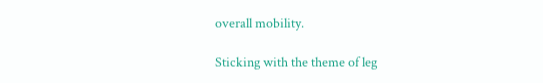overall mobility.

Sticking with the theme of leg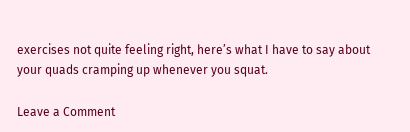exercises not quite feeling right, here’s what I have to say about your quads cramping up whenever you squat.

Leave a Comment